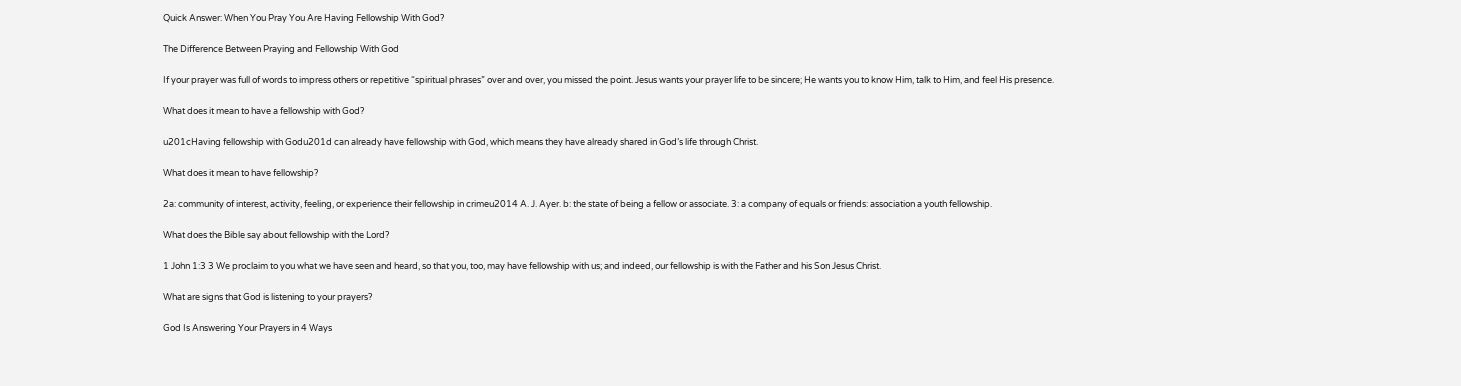Quick Answer: When You Pray You Are Having Fellowship With God?

The Difference Between Praying and Fellowship With God

If your prayer was full of words to impress others or repetitive “spiritual phrases” over and over, you missed the point. Jesus wants your prayer life to be sincere; He wants you to know Him, talk to Him, and feel His presence.

What does it mean to have a fellowship with God?

u201cHaving fellowship with Godu201d can already have fellowship with God, which means they have already shared in God’s life through Christ.

What does it mean to have fellowship?

2a: community of interest, activity, feeling, or experience their fellowship in crimeu2014 A. J. Ayer. b: the state of being a fellow or associate. 3: a company of equals or friends: association a youth fellowship.

What does the Bible say about fellowship with the Lord?

1 John 1:3 3 We proclaim to you what we have seen and heard, so that you, too, may have fellowship with us; and indeed, our fellowship is with the Father and his Son Jesus Christ.

What are signs that God is listening to your prayers?

God Is Answering Your Prayers in 4 Ways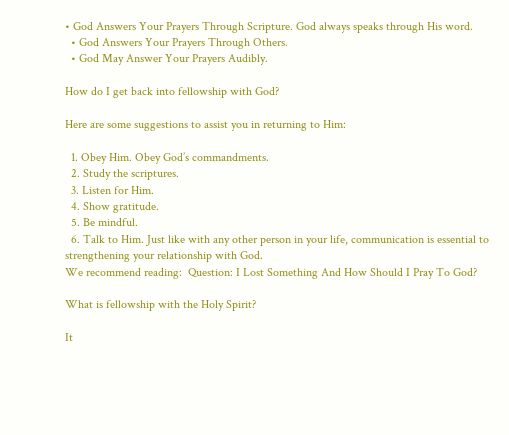• God Answers Your Prayers Through Scripture. God always speaks through His word.
  • God Answers Your Prayers Through Others.
  • God May Answer Your Prayers Audibly.

How do I get back into fellowship with God?

Here are some suggestions to assist you in returning to Him:

  1. Obey Him. Obey God’s commandments.
  2. Study the scriptures.
  3. Listen for Him.
  4. Show gratitude.
  5. Be mindful.
  6. Talk to Him. Just like with any other person in your life, communication is essential to strengthening your relationship with God.
We recommend reading:  Question: I Lost Something And How Should I Pray To God?

What is fellowship with the Holy Spirit?

It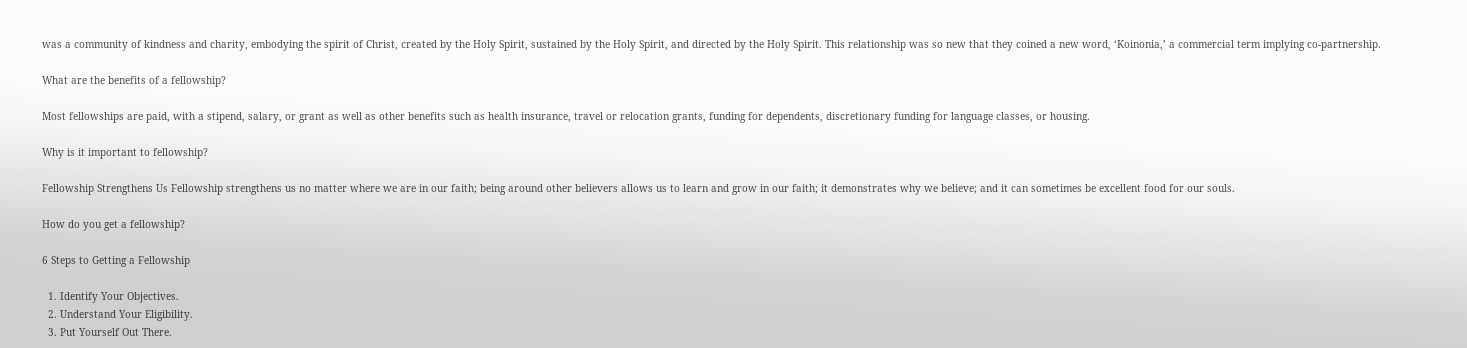was a community of kindness and charity, embodying the spirit of Christ, created by the Holy Spirit, sustained by the Holy Spirit, and directed by the Holy Spirit. This relationship was so new that they coined a new word, ‘Koinonia,’ a commercial term implying co-partnership.

What are the benefits of a fellowship?

Most fellowships are paid, with a stipend, salary, or grant as well as other benefits such as health insurance, travel or relocation grants, funding for dependents, discretionary funding for language classes, or housing.

Why is it important to fellowship?

Fellowship Strengthens Us Fellowship strengthens us no matter where we are in our faith; being around other believers allows us to learn and grow in our faith; it demonstrates why we believe; and it can sometimes be excellent food for our souls.

How do you get a fellowship?

6 Steps to Getting a Fellowship

  1. Identify Your Objectives.
  2. Understand Your Eligibility.
  3. Put Yourself Out There.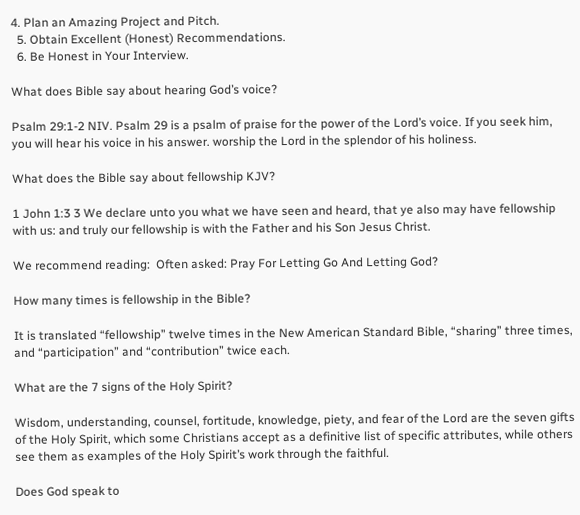4. Plan an Amazing Project and Pitch.
  5. Obtain Excellent (Honest) Recommendations.
  6. Be Honest in Your Interview.

What does Bible say about hearing God’s voice?

Psalm 29:1-2 NIV. Psalm 29 is a psalm of praise for the power of the Lord’s voice. If you seek him, you will hear his voice in his answer. worship the Lord in the splendor of his holiness.

What does the Bible say about fellowship KJV?

1 John 1:3 3 We declare unto you what we have seen and heard, that ye also may have fellowship with us: and truly our fellowship is with the Father and his Son Jesus Christ.

We recommend reading:  Often asked: Pray For Letting Go And Letting God?

How many times is fellowship in the Bible?

It is translated “fellowship” twelve times in the New American Standard Bible, “sharing” three times, and “participation” and “contribution” twice each.

What are the 7 signs of the Holy Spirit?

Wisdom, understanding, counsel, fortitude, knowledge, piety, and fear of the Lord are the seven gifts of the Holy Spirit, which some Christians accept as a definitive list of specific attributes, while others see them as examples of the Holy Spirit’s work through the faithful.

Does God speak to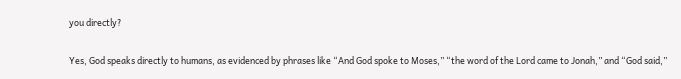you directly?

Yes, God speaks directly to humans, as evidenced by phrases like “And God spoke to Moses,” “the word of the Lord came to Jonah,” and “God said,”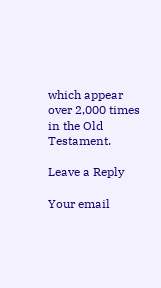which appear over 2,000 times in the Old Testament.

Leave a Reply

Your email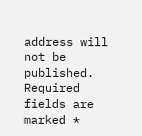address will not be published. Required fields are marked *